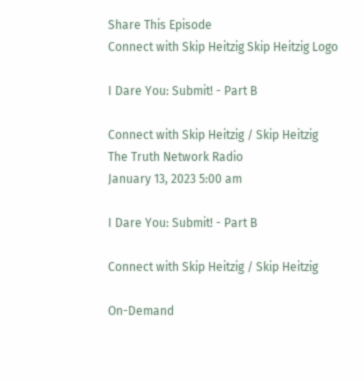Share This Episode
Connect with Skip Heitzig Skip Heitzig Logo

I Dare You: Submit! - Part B

Connect with Skip Heitzig / Skip Heitzig
The Truth Network Radio
January 13, 2023 5:00 am

I Dare You: Submit! - Part B

Connect with Skip Heitzig / Skip Heitzig

On-Demand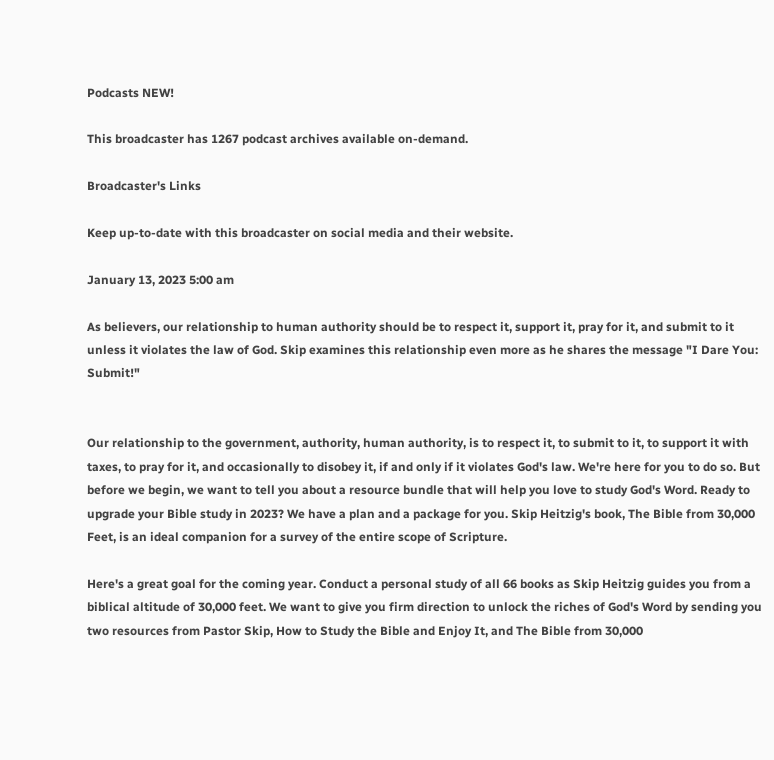Podcasts NEW!

This broadcaster has 1267 podcast archives available on-demand.

Broadcaster's Links

Keep up-to-date with this broadcaster on social media and their website.

January 13, 2023 5:00 am

As believers, our relationship to human authority should be to respect it, support it, pray for it, and submit to it unless it violates the law of God. Skip examines this relationship even more as he shares the message "I Dare You: Submit!"


Our relationship to the government, authority, human authority, is to respect it, to submit to it, to support it with taxes, to pray for it, and occasionally to disobey it, if and only if it violates God's law. We're here for you to do so. But before we begin, we want to tell you about a resource bundle that will help you love to study God's Word. Ready to upgrade your Bible study in 2023? We have a plan and a package for you. Skip Heitzig's book, The Bible from 30,000 Feet, is an ideal companion for a survey of the entire scope of Scripture.

Here's a great goal for the coming year. Conduct a personal study of all 66 books as Skip Heitzig guides you from a biblical altitude of 30,000 feet. We want to give you firm direction to unlock the riches of God's Word by sending you two resources from Pastor Skip, How to Study the Bible and Enjoy It, and The Bible from 30,000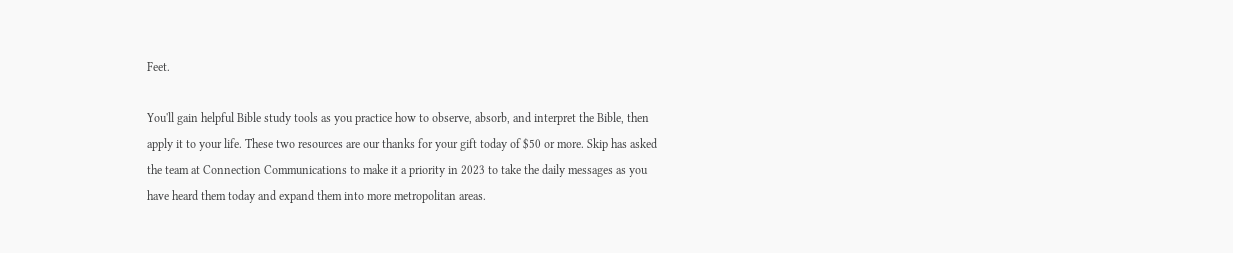Feet.

You'll gain helpful Bible study tools as you practice how to observe, absorb, and interpret the Bible, then apply it to your life. These two resources are our thanks for your gift today of $50 or more. Skip has asked the team at Connection Communications to make it a priority in 2023 to take the daily messages as you have heard them today and expand them into more metropolitan areas.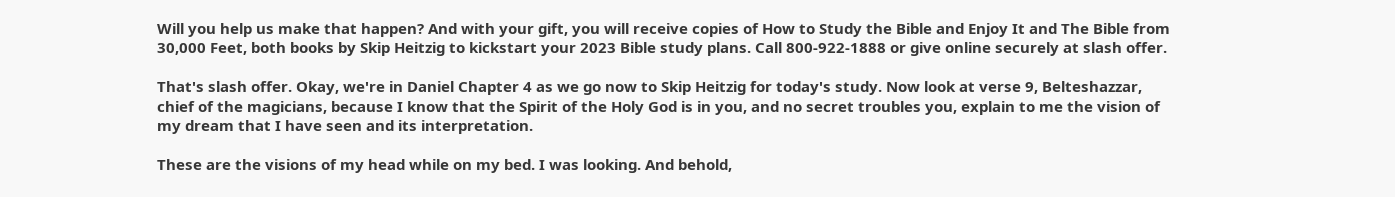Will you help us make that happen? And with your gift, you will receive copies of How to Study the Bible and Enjoy It and The Bible from 30,000 Feet, both books by Skip Heitzig to kickstart your 2023 Bible study plans. Call 800-922-1888 or give online securely at slash offer.

That's slash offer. Okay, we're in Daniel Chapter 4 as we go now to Skip Heitzig for today's study. Now look at verse 9, Belteshazzar, chief of the magicians, because I know that the Spirit of the Holy God is in you, and no secret troubles you, explain to me the vision of my dream that I have seen and its interpretation.

These are the visions of my head while on my bed. I was looking. And behold,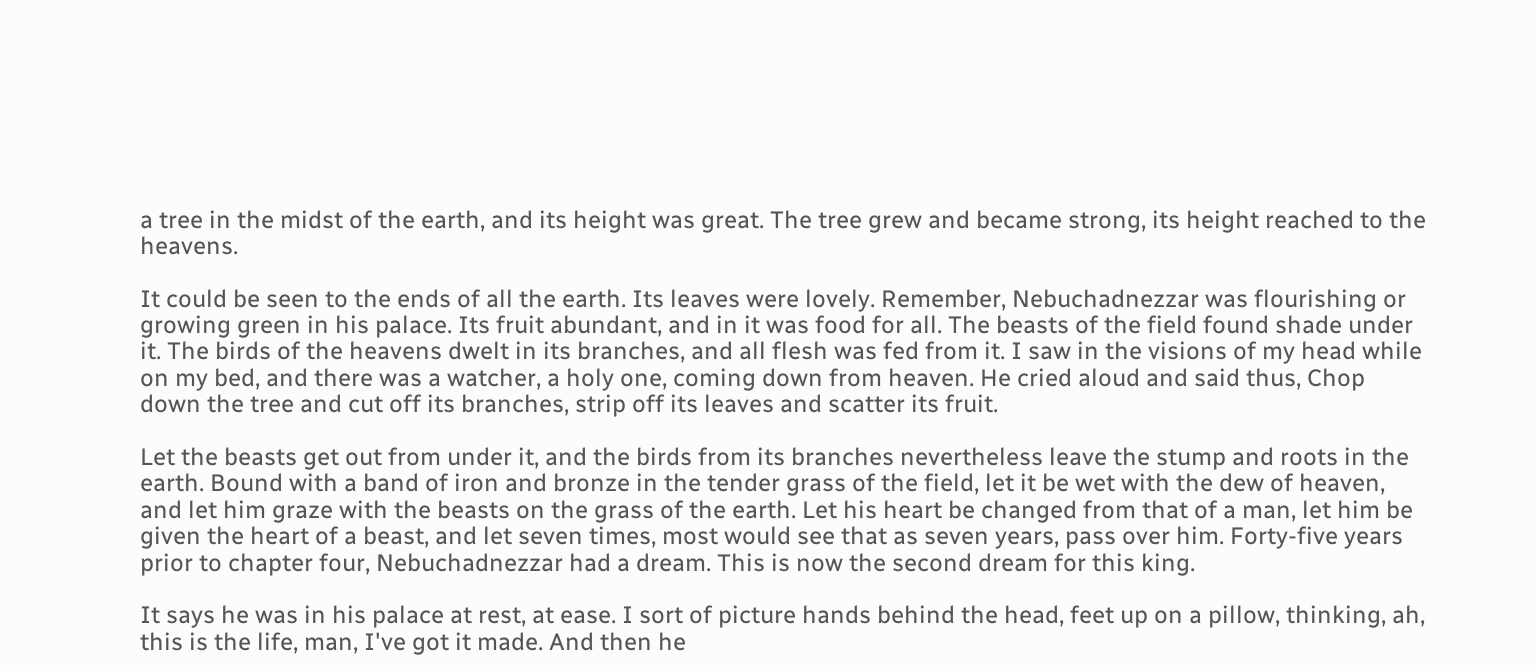a tree in the midst of the earth, and its height was great. The tree grew and became strong, its height reached to the heavens.

It could be seen to the ends of all the earth. Its leaves were lovely. Remember, Nebuchadnezzar was flourishing or growing green in his palace. Its fruit abundant, and in it was food for all. The beasts of the field found shade under it. The birds of the heavens dwelt in its branches, and all flesh was fed from it. I saw in the visions of my head while on my bed, and there was a watcher, a holy one, coming down from heaven. He cried aloud and said thus, Chop down the tree and cut off its branches, strip off its leaves and scatter its fruit.

Let the beasts get out from under it, and the birds from its branches nevertheless leave the stump and roots in the earth. Bound with a band of iron and bronze in the tender grass of the field, let it be wet with the dew of heaven, and let him graze with the beasts on the grass of the earth. Let his heart be changed from that of a man, let him be given the heart of a beast, and let seven times, most would see that as seven years, pass over him. Forty-five years prior to chapter four, Nebuchadnezzar had a dream. This is now the second dream for this king.

It says he was in his palace at rest, at ease. I sort of picture hands behind the head, feet up on a pillow, thinking, ah, this is the life, man, I've got it made. And then he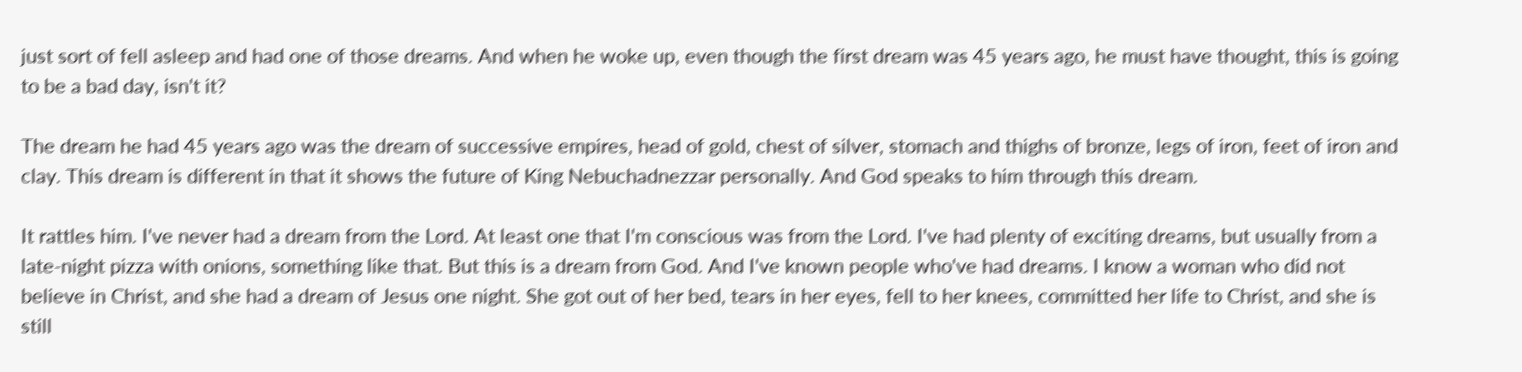just sort of fell asleep and had one of those dreams. And when he woke up, even though the first dream was 45 years ago, he must have thought, this is going to be a bad day, isn't it?

The dream he had 45 years ago was the dream of successive empires, head of gold, chest of silver, stomach and thighs of bronze, legs of iron, feet of iron and clay. This dream is different in that it shows the future of King Nebuchadnezzar personally. And God speaks to him through this dream.

It rattles him. I've never had a dream from the Lord. At least one that I'm conscious was from the Lord. I've had plenty of exciting dreams, but usually from a late-night pizza with onions, something like that. But this is a dream from God. And I've known people who've had dreams. I know a woman who did not believe in Christ, and she had a dream of Jesus one night. She got out of her bed, tears in her eyes, fell to her knees, committed her life to Christ, and she is still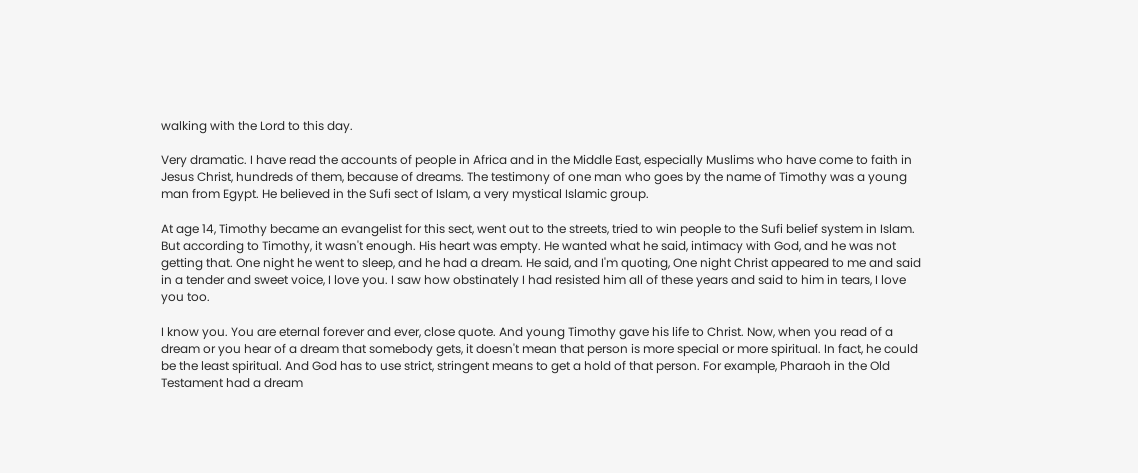walking with the Lord to this day.

Very dramatic. I have read the accounts of people in Africa and in the Middle East, especially Muslims who have come to faith in Jesus Christ, hundreds of them, because of dreams. The testimony of one man who goes by the name of Timothy was a young man from Egypt. He believed in the Sufi sect of Islam, a very mystical Islamic group.

At age 14, Timothy became an evangelist for this sect, went out to the streets, tried to win people to the Sufi belief system in Islam. But according to Timothy, it wasn't enough. His heart was empty. He wanted what he said, intimacy with God, and he was not getting that. One night he went to sleep, and he had a dream. He said, and I'm quoting, One night Christ appeared to me and said in a tender and sweet voice, I love you. I saw how obstinately I had resisted him all of these years and said to him in tears, I love you too.

I know you. You are eternal forever and ever, close quote. And young Timothy gave his life to Christ. Now, when you read of a dream or you hear of a dream that somebody gets, it doesn't mean that person is more special or more spiritual. In fact, he could be the least spiritual. And God has to use strict, stringent means to get a hold of that person. For example, Pharaoh in the Old Testament had a dream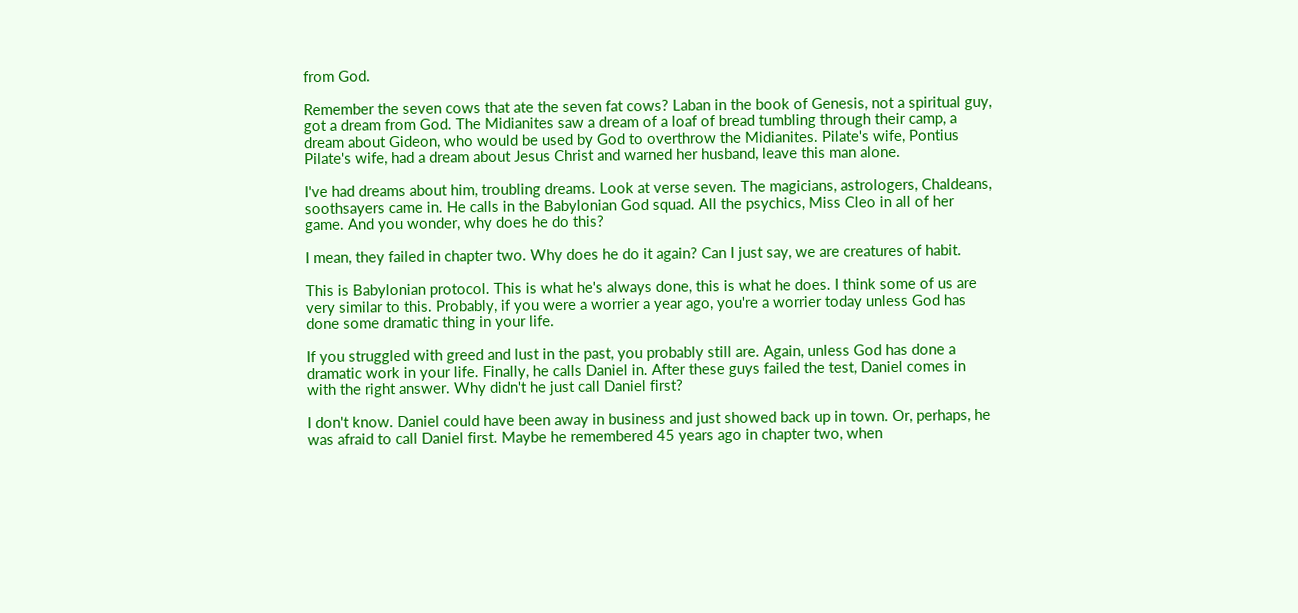from God.

Remember the seven cows that ate the seven fat cows? Laban in the book of Genesis, not a spiritual guy, got a dream from God. The Midianites saw a dream of a loaf of bread tumbling through their camp, a dream about Gideon, who would be used by God to overthrow the Midianites. Pilate's wife, Pontius Pilate's wife, had a dream about Jesus Christ and warned her husband, leave this man alone.

I've had dreams about him, troubling dreams. Look at verse seven. The magicians, astrologers, Chaldeans, soothsayers came in. He calls in the Babylonian God squad. All the psychics, Miss Cleo in all of her game. And you wonder, why does he do this?

I mean, they failed in chapter two. Why does he do it again? Can I just say, we are creatures of habit.

This is Babylonian protocol. This is what he's always done, this is what he does. I think some of us are very similar to this. Probably, if you were a worrier a year ago, you're a worrier today unless God has done some dramatic thing in your life.

If you struggled with greed and lust in the past, you probably still are. Again, unless God has done a dramatic work in your life. Finally, he calls Daniel in. After these guys failed the test, Daniel comes in with the right answer. Why didn't he just call Daniel first?

I don't know. Daniel could have been away in business and just showed back up in town. Or, perhaps, he was afraid to call Daniel first. Maybe he remembered 45 years ago in chapter two, when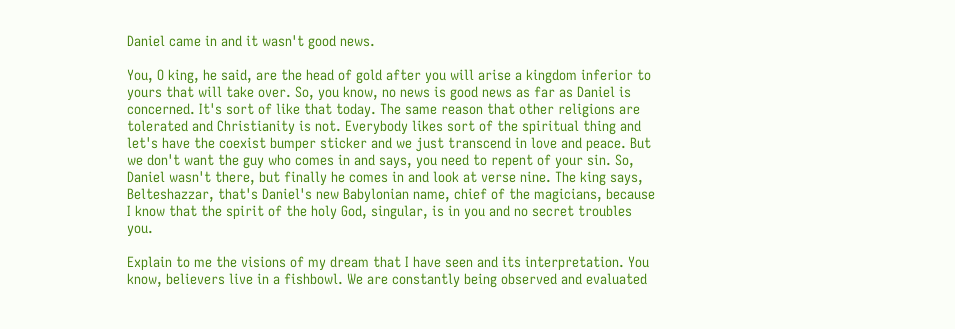Daniel came in and it wasn't good news.

You, O king, he said, are the head of gold after you will arise a kingdom inferior to yours that will take over. So, you know, no news is good news as far as Daniel is concerned. It's sort of like that today. The same reason that other religions are tolerated and Christianity is not. Everybody likes sort of the spiritual thing and let's have the coexist bumper sticker and we just transcend in love and peace. But we don't want the guy who comes in and says, you need to repent of your sin. So, Daniel wasn't there, but finally he comes in and look at verse nine. The king says, Belteshazzar, that's Daniel's new Babylonian name, chief of the magicians, because I know that the spirit of the holy God, singular, is in you and no secret troubles you.

Explain to me the visions of my dream that I have seen and its interpretation. You know, believers live in a fishbowl. We are constantly being observed and evaluated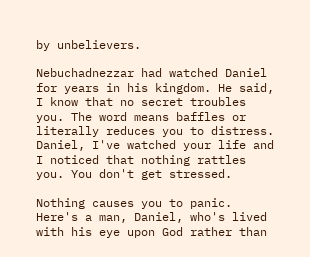by unbelievers.

Nebuchadnezzar had watched Daniel for years in his kingdom. He said, I know that no secret troubles you. The word means baffles or literally reduces you to distress. Daniel, I've watched your life and I noticed that nothing rattles you. You don't get stressed.

Nothing causes you to panic. Here's a man, Daniel, who's lived with his eye upon God rather than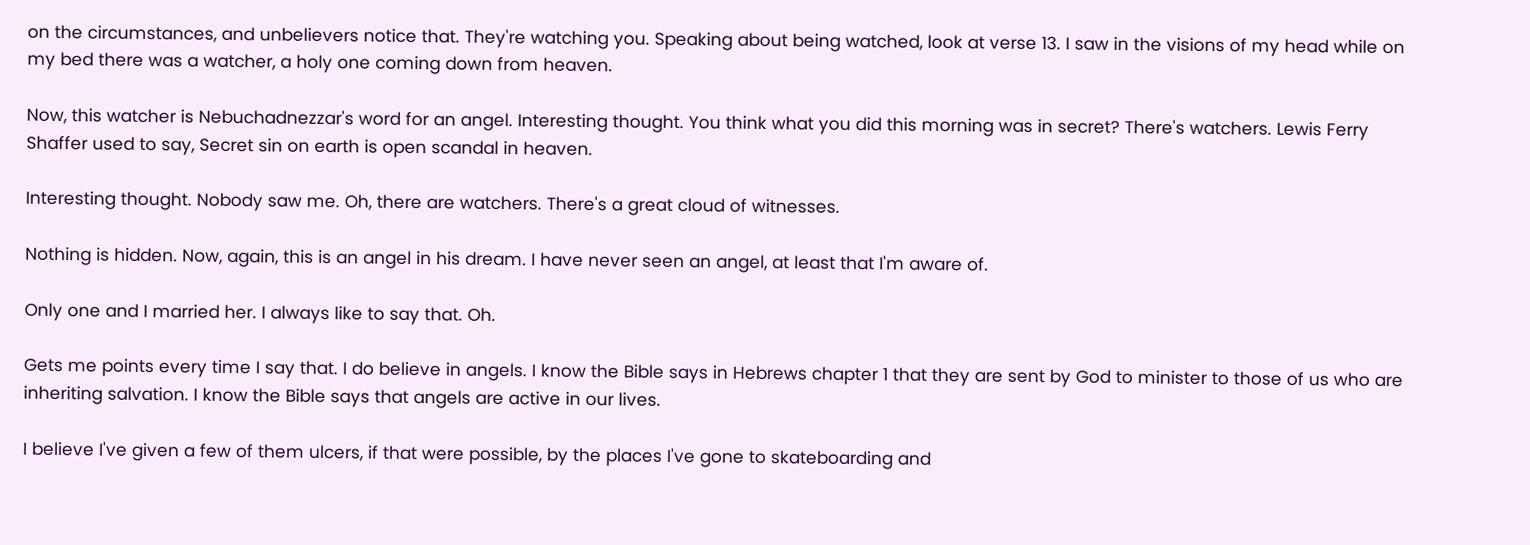on the circumstances, and unbelievers notice that. They're watching you. Speaking about being watched, look at verse 13. I saw in the visions of my head while on my bed there was a watcher, a holy one coming down from heaven.

Now, this watcher is Nebuchadnezzar's word for an angel. Interesting thought. You think what you did this morning was in secret? There's watchers. Lewis Ferry Shaffer used to say, Secret sin on earth is open scandal in heaven.

Interesting thought. Nobody saw me. Oh, there are watchers. There's a great cloud of witnesses.

Nothing is hidden. Now, again, this is an angel in his dream. I have never seen an angel, at least that I'm aware of.

Only one and I married her. I always like to say that. Oh.

Gets me points every time I say that. I do believe in angels. I know the Bible says in Hebrews chapter 1 that they are sent by God to minister to those of us who are inheriting salvation. I know the Bible says that angels are active in our lives.

I believe I've given a few of them ulcers, if that were possible, by the places I've gone to skateboarding and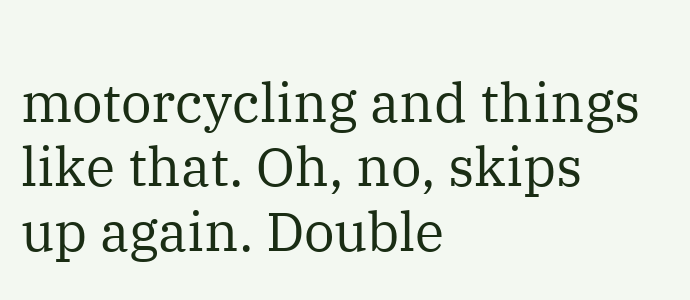motorcycling and things like that. Oh, no, skips up again. Double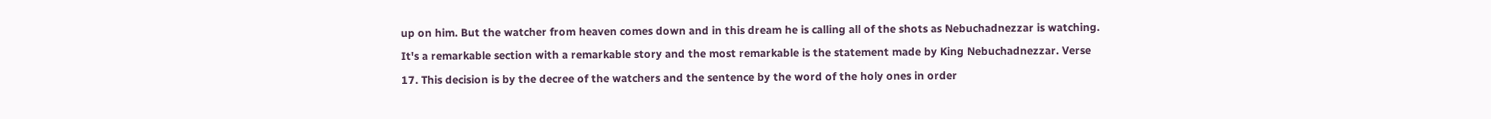up on him. But the watcher from heaven comes down and in this dream he is calling all of the shots as Nebuchadnezzar is watching. It's a remarkable section with a remarkable story and the most remarkable is the statement made by King Nebuchadnezzar. Verse 17. This decision is by the decree of the watchers and the sentence by the word of the holy ones in order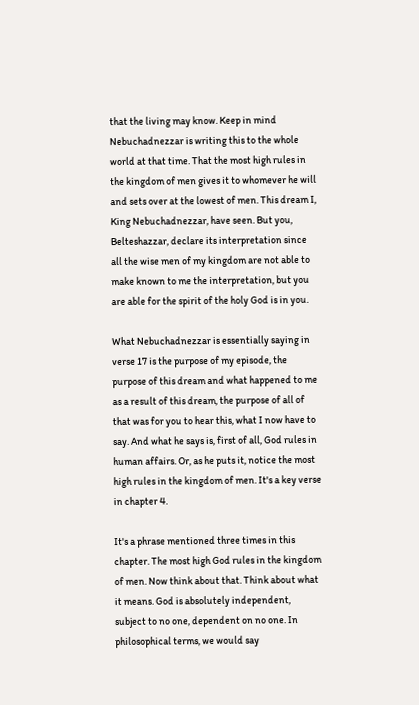that the living may know. Keep in mind Nebuchadnezzar is writing this to the whole world at that time. That the most high rules in the kingdom of men gives it to whomever he will and sets over at the lowest of men. This dream I, King Nebuchadnezzar, have seen. But you, Belteshazzar, declare its interpretation since all the wise men of my kingdom are not able to make known to me the interpretation, but you are able for the spirit of the holy God is in you.

What Nebuchadnezzar is essentially saying in verse 17 is the purpose of my episode, the purpose of this dream and what happened to me as a result of this dream, the purpose of all of that was for you to hear this, what I now have to say. And what he says is, first of all, God rules in human affairs. Or, as he puts it, notice the most high rules in the kingdom of men. It's a key verse in chapter 4.

It's a phrase mentioned three times in this chapter. The most high God rules in the kingdom of men. Now think about that. Think about what it means. God is absolutely independent, subject to no one, dependent on no one. In philosophical terms, we would say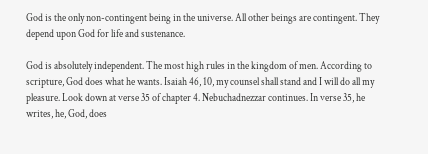God is the only non-contingent being in the universe. All other beings are contingent. They depend upon God for life and sustenance.

God is absolutely independent. The most high rules in the kingdom of men. According to scripture, God does what he wants. Isaiah 46, 10, my counsel shall stand and I will do all my pleasure. Look down at verse 35 of chapter 4. Nebuchadnezzar continues. In verse 35, he writes, he, God, does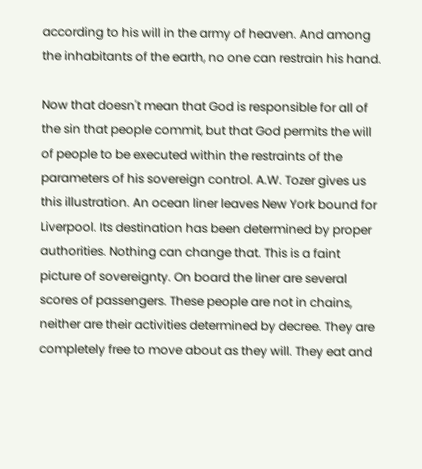according to his will in the army of heaven. And among the inhabitants of the earth, no one can restrain his hand.

Now that doesn't mean that God is responsible for all of the sin that people commit, but that God permits the will of people to be executed within the restraints of the parameters of his sovereign control. A.W. Tozer gives us this illustration. An ocean liner leaves New York bound for Liverpool. Its destination has been determined by proper authorities. Nothing can change that. This is a faint picture of sovereignty. On board the liner are several scores of passengers. These people are not in chains, neither are their activities determined by decree. They are completely free to move about as they will. They eat and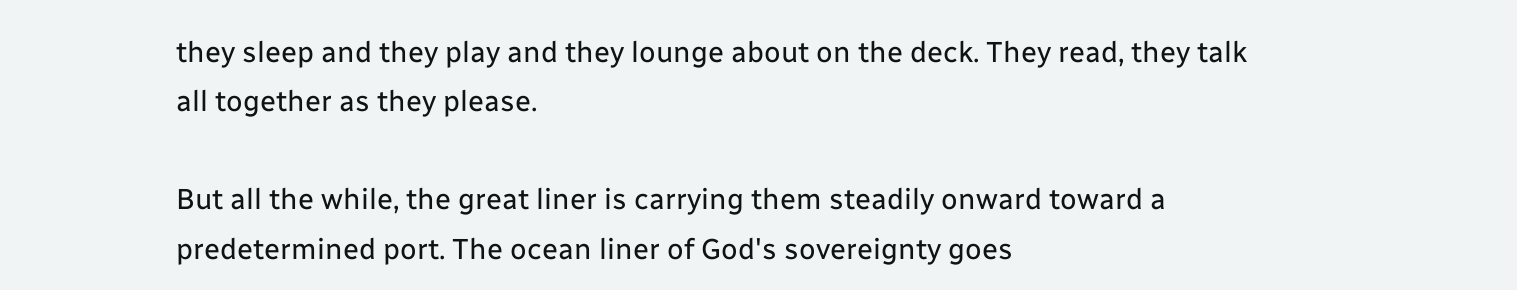they sleep and they play and they lounge about on the deck. They read, they talk all together as they please.

But all the while, the great liner is carrying them steadily onward toward a predetermined port. The ocean liner of God's sovereignty goes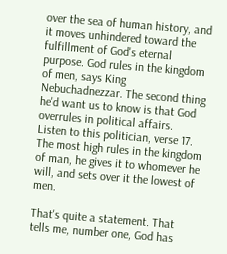over the sea of human history, and it moves unhindered toward the fulfillment of God's eternal purpose. God rules in the kingdom of men, says King Nebuchadnezzar. The second thing he'd want us to know is that God overrules in political affairs. Listen to this politician, verse 17. The most high rules in the kingdom of man, he gives it to whomever he will, and sets over it the lowest of men.

That's quite a statement. That tells me, number one, God has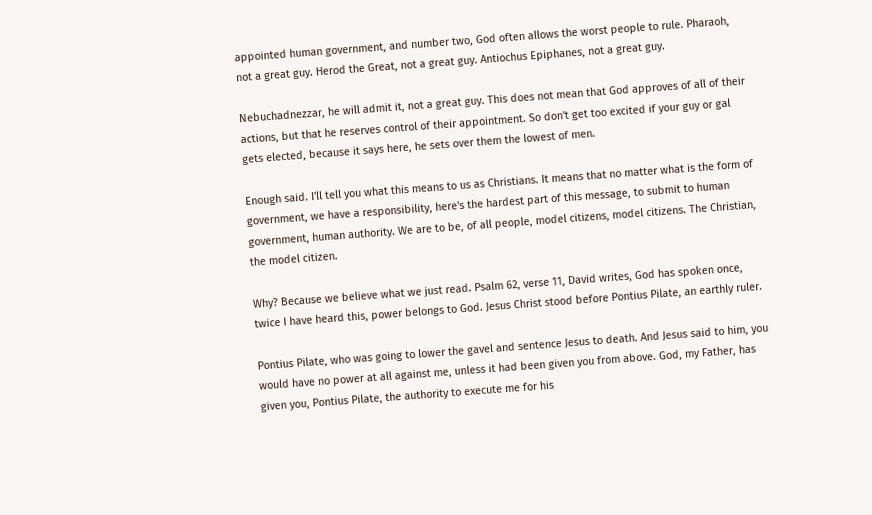appointed human government, and number two, God often allows the worst people to rule. Pharaoh, not a great guy. Herod the Great, not a great guy. Antiochus Epiphanes, not a great guy.

Nebuchadnezzar, he will admit it, not a great guy. This does not mean that God approves of all of their actions, but that he reserves control of their appointment. So don't get too excited if your guy or gal gets elected, because it says here, he sets over them the lowest of men.

Enough said. I'll tell you what this means to us as Christians. It means that no matter what is the form of government, we have a responsibility, here's the hardest part of this message, to submit to human government, human authority. We are to be, of all people, model citizens, model citizens. The Christian, the model citizen.

Why? Because we believe what we just read. Psalm 62, verse 11, David writes, God has spoken once, twice I have heard this, power belongs to God. Jesus Christ stood before Pontius Pilate, an earthly ruler.

Pontius Pilate, who was going to lower the gavel and sentence Jesus to death. And Jesus said to him, you would have no power at all against me, unless it had been given you from above. God, my Father, has given you, Pontius Pilate, the authority to execute me for his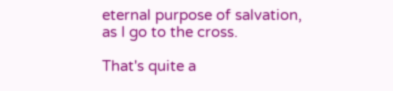eternal purpose of salvation, as I go to the cross.

That's quite a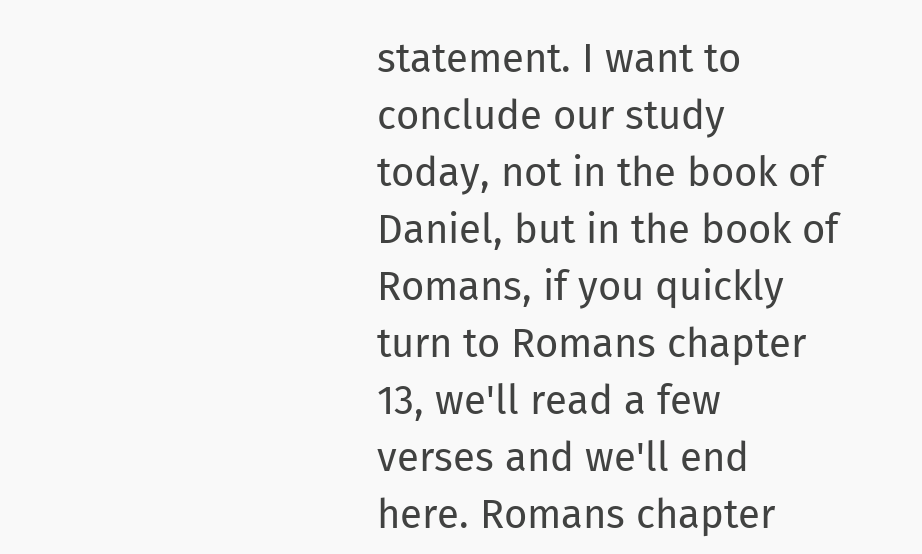statement. I want to conclude our study today, not in the book of Daniel, but in the book of Romans, if you quickly turn to Romans chapter 13, we'll read a few verses and we'll end here. Romans chapter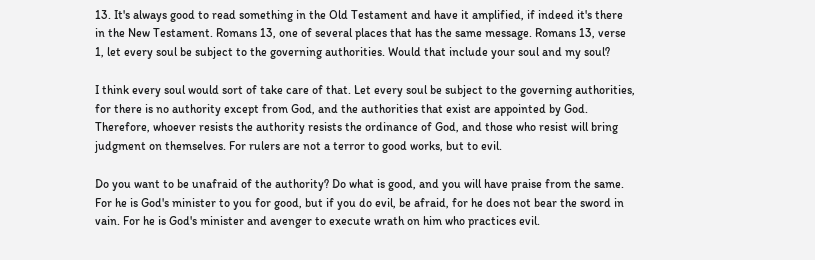13. It's always good to read something in the Old Testament and have it amplified, if indeed it's there in the New Testament. Romans 13, one of several places that has the same message. Romans 13, verse 1, let every soul be subject to the governing authorities. Would that include your soul and my soul?

I think every soul would sort of take care of that. Let every soul be subject to the governing authorities, for there is no authority except from God, and the authorities that exist are appointed by God. Therefore, whoever resists the authority resists the ordinance of God, and those who resist will bring judgment on themselves. For rulers are not a terror to good works, but to evil.

Do you want to be unafraid of the authority? Do what is good, and you will have praise from the same. For he is God's minister to you for good, but if you do evil, be afraid, for he does not bear the sword in vain. For he is God's minister and avenger to execute wrath on him who practices evil.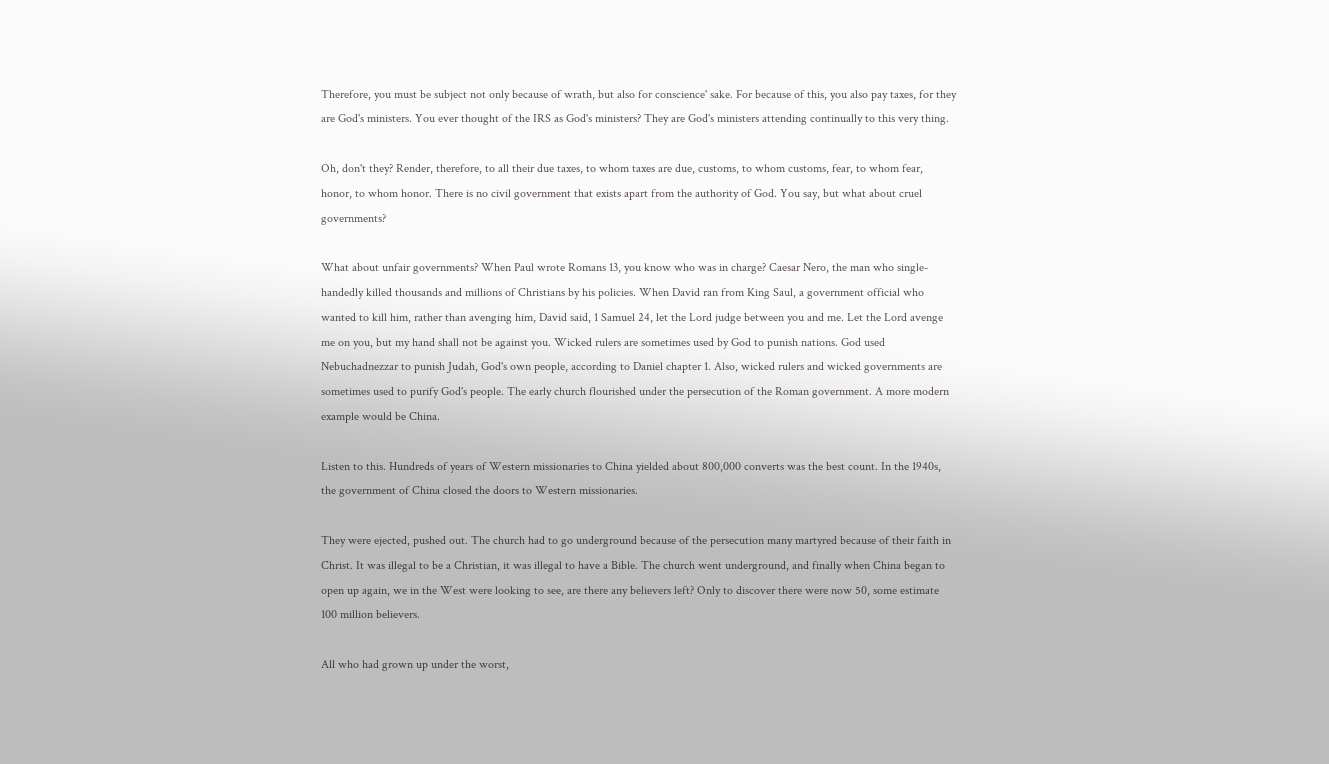Therefore, you must be subject not only because of wrath, but also for conscience' sake. For because of this, you also pay taxes, for they are God's ministers. You ever thought of the IRS as God's ministers? They are God's ministers attending continually to this very thing.

Oh, don't they? Render, therefore, to all their due taxes, to whom taxes are due, customs, to whom customs, fear, to whom fear, honor, to whom honor. There is no civil government that exists apart from the authority of God. You say, but what about cruel governments?

What about unfair governments? When Paul wrote Romans 13, you know who was in charge? Caesar Nero, the man who single-handedly killed thousands and millions of Christians by his policies. When David ran from King Saul, a government official who wanted to kill him, rather than avenging him, David said, 1 Samuel 24, let the Lord judge between you and me. Let the Lord avenge me on you, but my hand shall not be against you. Wicked rulers are sometimes used by God to punish nations. God used Nebuchadnezzar to punish Judah, God's own people, according to Daniel chapter 1. Also, wicked rulers and wicked governments are sometimes used to purify God's people. The early church flourished under the persecution of the Roman government. A more modern example would be China.

Listen to this. Hundreds of years of Western missionaries to China yielded about 800,000 converts was the best count. In the 1940s, the government of China closed the doors to Western missionaries.

They were ejected, pushed out. The church had to go underground because of the persecution many martyred because of their faith in Christ. It was illegal to be a Christian, it was illegal to have a Bible. The church went underground, and finally when China began to open up again, we in the West were looking to see, are there any believers left? Only to discover there were now 50, some estimate 100 million believers.

All who had grown up under the worst,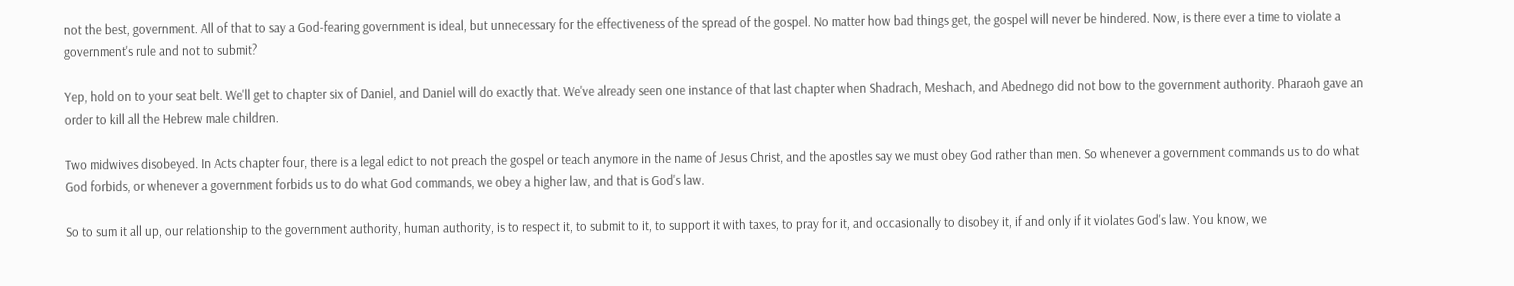not the best, government. All of that to say a God-fearing government is ideal, but unnecessary for the effectiveness of the spread of the gospel. No matter how bad things get, the gospel will never be hindered. Now, is there ever a time to violate a government's rule and not to submit?

Yep, hold on to your seat belt. We'll get to chapter six of Daniel, and Daniel will do exactly that. We've already seen one instance of that last chapter when Shadrach, Meshach, and Abednego did not bow to the government authority. Pharaoh gave an order to kill all the Hebrew male children.

Two midwives disobeyed. In Acts chapter four, there is a legal edict to not preach the gospel or teach anymore in the name of Jesus Christ, and the apostles say we must obey God rather than men. So whenever a government commands us to do what God forbids, or whenever a government forbids us to do what God commands, we obey a higher law, and that is God's law.

So to sum it all up, our relationship to the government authority, human authority, is to respect it, to submit to it, to support it with taxes, to pray for it, and occasionally to disobey it, if and only if it violates God's law. You know, we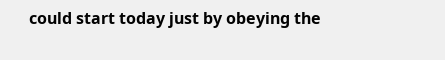could start today just by obeying the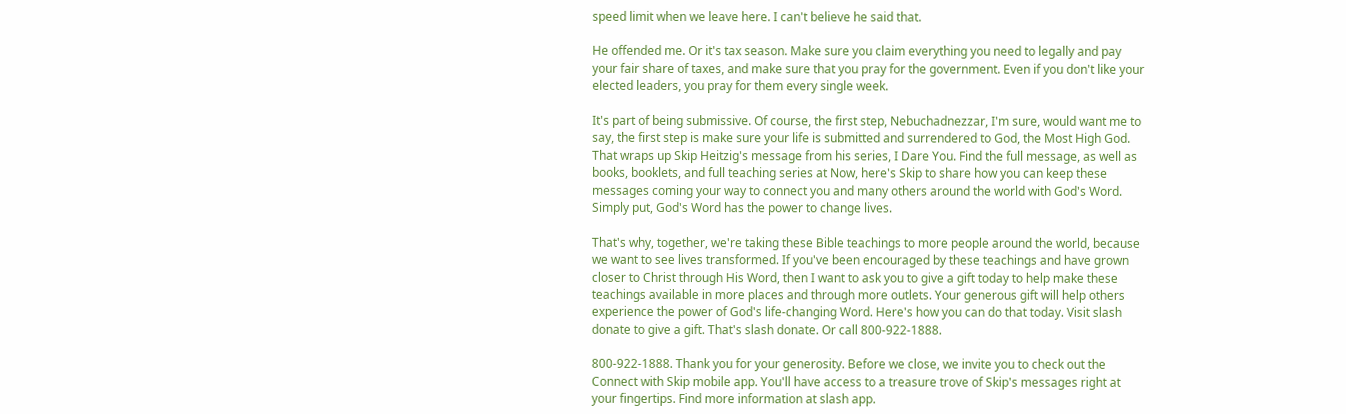speed limit when we leave here. I can't believe he said that.

He offended me. Or it's tax season. Make sure you claim everything you need to legally and pay your fair share of taxes, and make sure that you pray for the government. Even if you don't like your elected leaders, you pray for them every single week.

It's part of being submissive. Of course, the first step, Nebuchadnezzar, I'm sure, would want me to say, the first step is make sure your life is submitted and surrendered to God, the Most High God. That wraps up Skip Heitzig's message from his series, I Dare You. Find the full message, as well as books, booklets, and full teaching series at Now, here's Skip to share how you can keep these messages coming your way to connect you and many others around the world with God's Word. Simply put, God's Word has the power to change lives.

That's why, together, we're taking these Bible teachings to more people around the world, because we want to see lives transformed. If you've been encouraged by these teachings and have grown closer to Christ through His Word, then I want to ask you to give a gift today to help make these teachings available in more places and through more outlets. Your generous gift will help others experience the power of God's life-changing Word. Here's how you can do that today. Visit slash donate to give a gift. That's slash donate. Or call 800-922-1888.

800-922-1888. Thank you for your generosity. Before we close, we invite you to check out the Connect with Skip mobile app. You'll have access to a treasure trove of Skip's messages right at your fingertips. Find more information at slash app.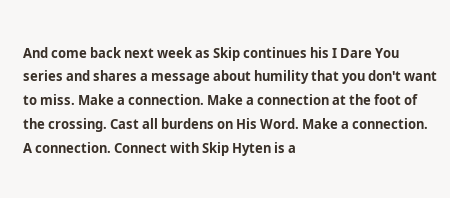And come back next week as Skip continues his I Dare You series and shares a message about humility that you don't want to miss. Make a connection. Make a connection at the foot of the crossing. Cast all burdens on His Word. Make a connection. A connection. Connect with Skip Hyten is a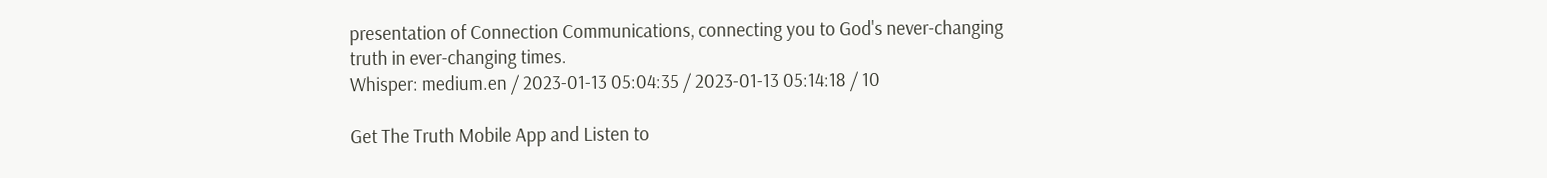presentation of Connection Communications, connecting you to God's never-changing truth in ever-changing times.
Whisper: medium.en / 2023-01-13 05:04:35 / 2023-01-13 05:14:18 / 10

Get The Truth Mobile App and Listen to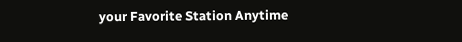your Favorite Station Anytime